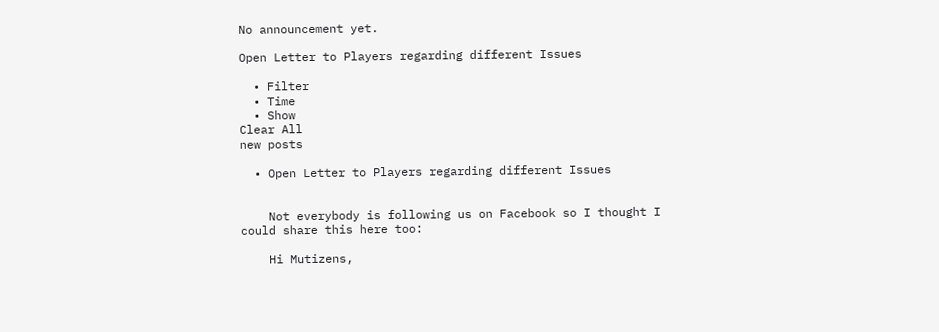No announcement yet.

Open Letter to Players regarding different Issues

  • Filter
  • Time
  • Show
Clear All
new posts

  • Open Letter to Players regarding different Issues


    Not everybody is following us on Facebook so I thought I could share this here too:

    Hi Mutizens,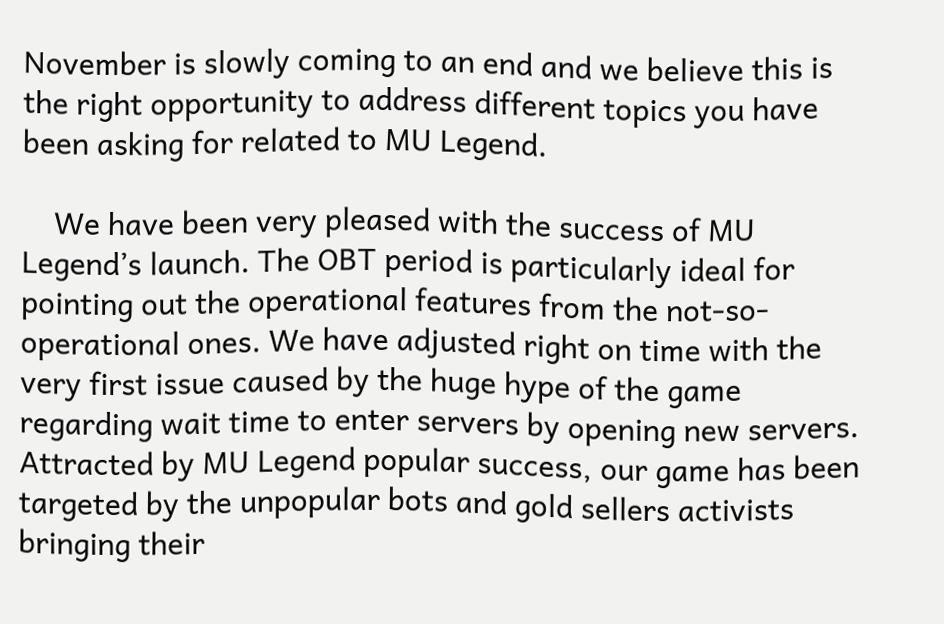November is slowly coming to an end and we believe this is the right opportunity to address different topics you have been asking for related to MU Legend.

    We have been very pleased with the success of MU Legend’s launch. The OBT period is particularly ideal for pointing out the operational features from the not-so-operational ones. We have adjusted right on time with the very first issue caused by the huge hype of the game regarding wait time to enter servers by opening new servers. Attracted by MU Legend popular success, our game has been targeted by the unpopular bots and gold sellers activists bringing their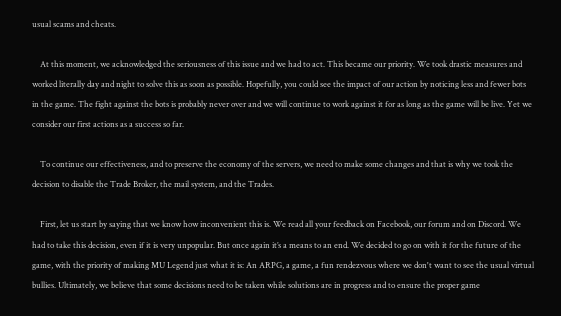usual scams and cheats.

    At this moment, we acknowledged the seriousness of this issue and we had to act. This became our priority. We took drastic measures and worked literally day and night to solve this as soon as possible. Hopefully, you could see the impact of our action by noticing less and fewer bots in the game. The fight against the bots is probably never over and we will continue to work against it for as long as the game will be live. Yet we consider our first actions as a success so far.

    To continue our effectiveness, and to preserve the economy of the servers, we need to make some changes and that is why we took the decision to disable the Trade Broker, the mail system, and the Trades.

    First, let us start by saying that we know how inconvenient this is. We read all your feedback on Facebook, our forum and on Discord. We had to take this decision, even if it is very unpopular. But once again it’s a means to an end. We decided to go on with it for the future of the game, with the priority of making MU Legend just what it is: An ARPG, a game, a fun rendezvous where we don't want to see the usual virtual bullies. Ultimately, we believe that some decisions need to be taken while solutions are in progress and to ensure the proper game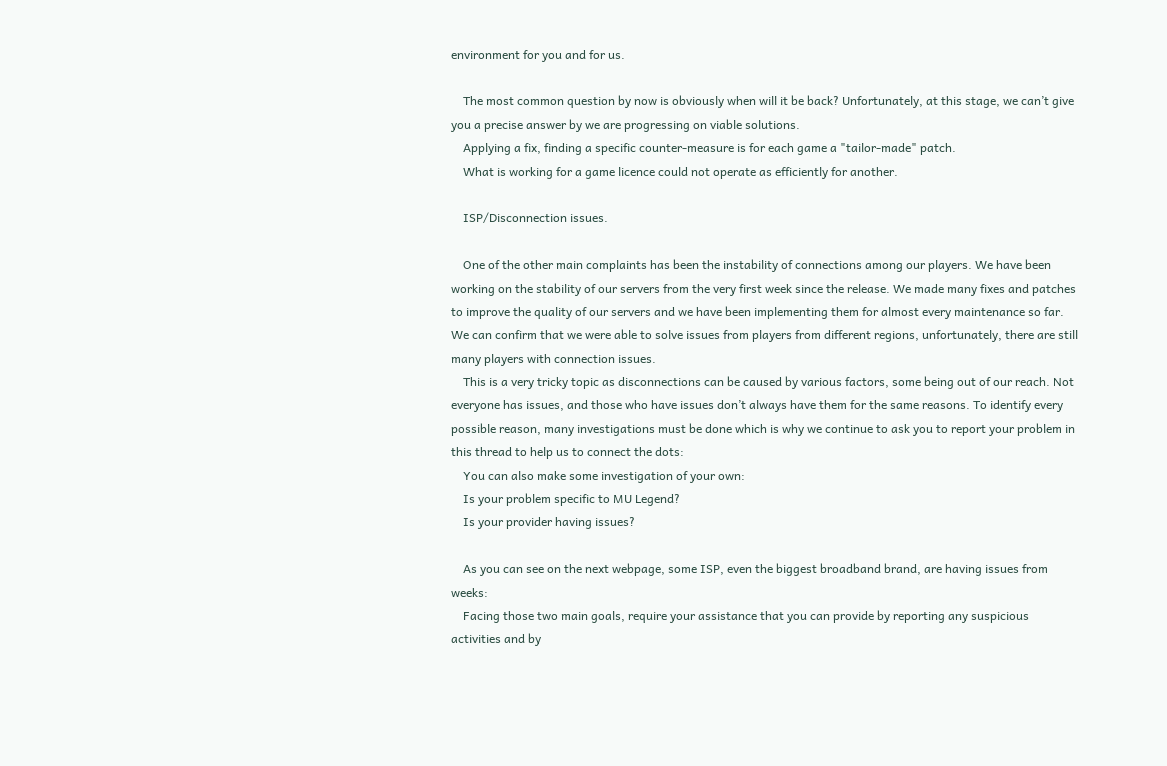environment for you and for us.

    The most common question by now is obviously when will it be back? Unfortunately, at this stage, we can’t give you a precise answer by we are progressing on viable solutions.
    Applying a fix, finding a specific counter-measure is for each game a "tailor-made" patch.
    What is working for a game licence could not operate as efficiently for another.

    ISP/Disconnection issues.

    One of the other main complaints has been the instability of connections among our players. We have been working on the stability of our servers from the very first week since the release. We made many fixes and patches to improve the quality of our servers and we have been implementing them for almost every maintenance so far. We can confirm that we were able to solve issues from players from different regions, unfortunately, there are still many players with connection issues.
    This is a very tricky topic as disconnections can be caused by various factors, some being out of our reach. Not everyone has issues, and those who have issues don’t always have them for the same reasons. To identify every possible reason, many investigations must be done which is why we continue to ask you to report your problem in this thread to help us to connect the dots:
    You can also make some investigation of your own:
    Is your problem specific to MU Legend?
    Is your provider having issues?

    As you can see on the next webpage, some ISP, even the biggest broadband brand, are having issues from weeks:
    Facing those two main goals, require your assistance that you can provide by reporting any suspicious activities and by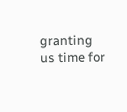granting us time for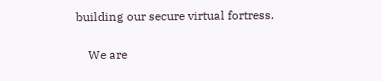building our secure virtual fortress.

    We are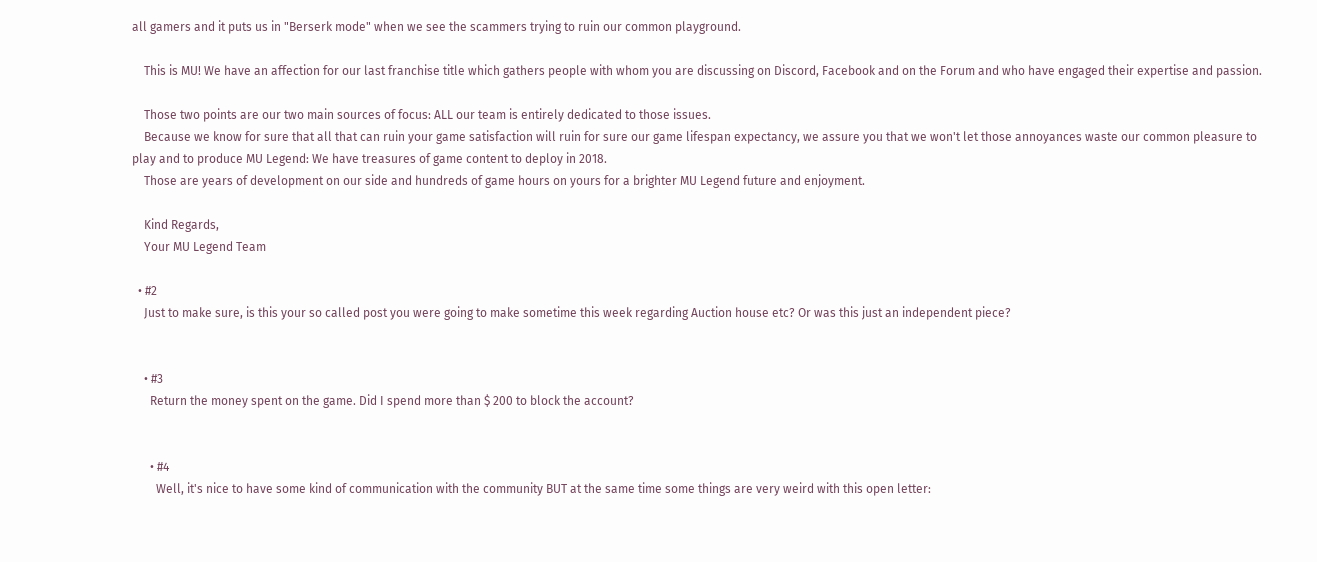all gamers and it puts us in "Berserk mode" when we see the scammers trying to ruin our common playground.

    This is MU! We have an affection for our last franchise title which gathers people with whom you are discussing on Discord, Facebook and on the Forum and who have engaged their expertise and passion.

    Those two points are our two main sources of focus: ALL our team is entirely dedicated to those issues.
    Because we know for sure that all that can ruin your game satisfaction will ruin for sure our game lifespan expectancy, we assure you that we won't let those annoyances waste our common pleasure to play and to produce MU Legend: We have treasures of game content to deploy in 2018.
    Those are years of development on our side and hundreds of game hours on yours for a brighter MU Legend future and enjoyment.

    Kind Regards,
    Your MU Legend Team

  • #2
    Just to make sure, is this your so called post you were going to make sometime this week regarding Auction house etc? Or was this just an independent piece?


    • #3
      Return the money spent on the game. Did I spend more than $ 200 to block the account?


      • #4
        Well, it's nice to have some kind of communication with the community BUT at the same time some things are very weird with this open letter: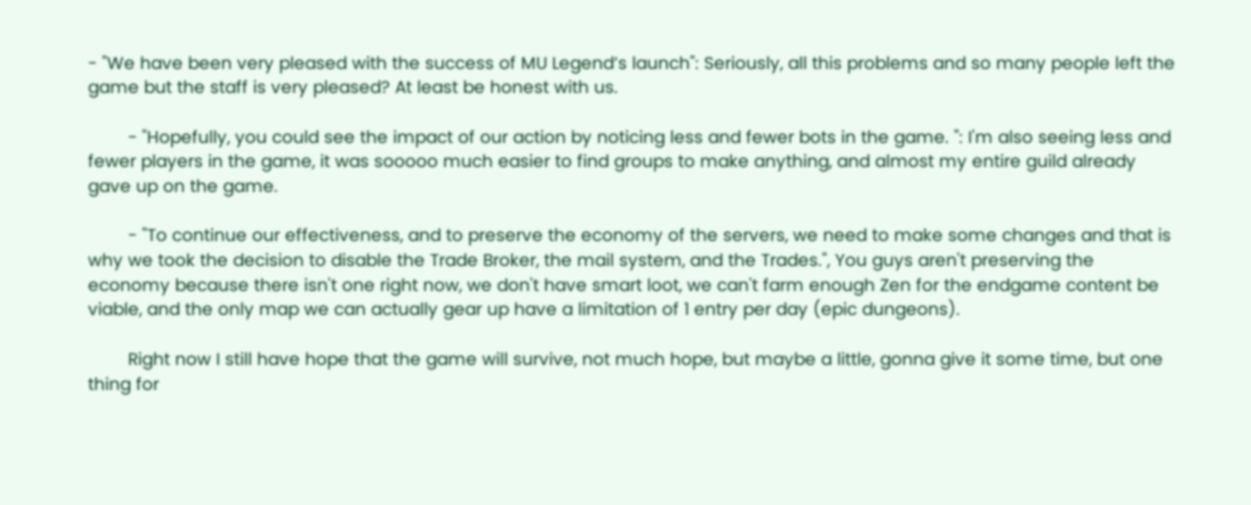- "We have been very pleased with the success of MU Legend’s launch": Seriously, all this problems and so many people left the game but the staff is very pleased? At least be honest with us.

        - "Hopefully, you could see the impact of our action by noticing less and fewer bots in the game. ": I'm also seeing less and fewer players in the game, it was sooooo much easier to find groups to make anything, and almost my entire guild already gave up on the game.

        - "To continue our effectiveness, and to preserve the economy of the servers, we need to make some changes and that is why we took the decision to disable the Trade Broker, the mail system, and the Trades.", You guys aren't preserving the economy because there isn't one right now, we don't have smart loot, we can't farm enough Zen for the endgame content be viable, and the only map we can actually gear up have a limitation of 1 entry per day (epic dungeons).

        Right now I still have hope that the game will survive, not much hope, but maybe a little, gonna give it some time, but one thing for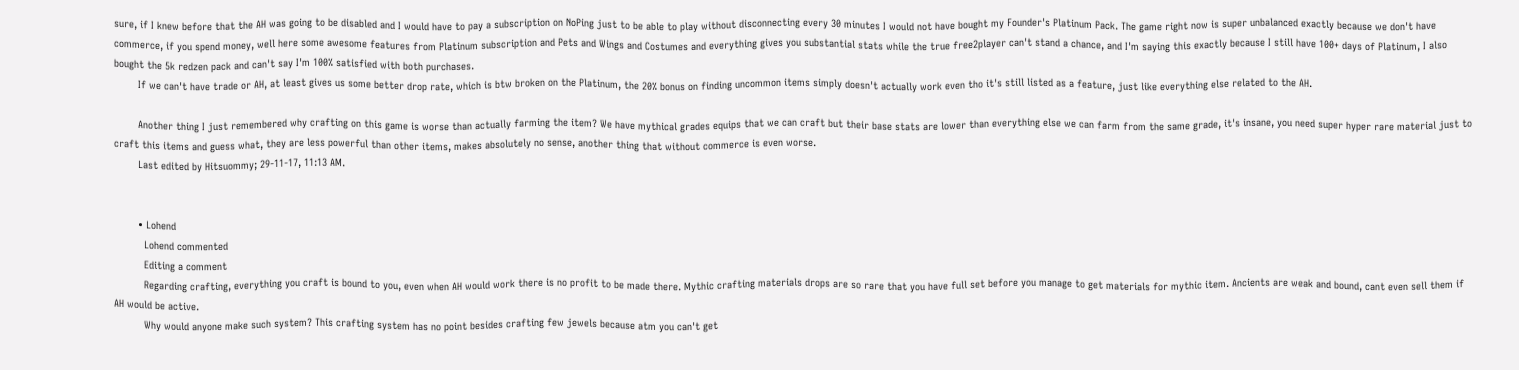sure, if I knew before that the AH was going to be disabled and I would have to pay a subscription on NoPing just to be able to play without disconnecting every 30 minutes I would not have bought my Founder's Platinum Pack. The game right now is super unbalanced exactly because we don't have commerce, if you spend money, well here some awesome features from Platinum subscription and Pets and Wings and Costumes and everything gives you substantial stats while the true free2player can't stand a chance, and I'm saying this exactly because I still have 100+ days of Platinum, I also bought the 5k redzen pack and can't say I'm 100% satisfied with both purchases.
        If we can't have trade or AH, at least gives us some better drop rate, which is btw broken on the Platinum, the 20% bonus on finding uncommon items simply doesn't actually work even tho it's still listed as a feature, just like everything else related to the AH.

        Another thing I just remembered why crafting on this game is worse than actually farming the item? We have mythical grades equips that we can craft but their base stats are lower than everything else we can farm from the same grade, it's insane, you need super hyper rare material just to craft this items and guess what, they are less powerful than other items, makes absolutely no sense, another thing that without commerce is even worse.
        Last edited by Hitsuommy; 29-11-17, 11:13 AM.


        • Lohend
          Lohend commented
          Editing a comment
          Regarding crafting, everything you craft is bound to you, even when AH would work there is no profit to be made there. Mythic crafting materials drops are so rare that you have full set before you manage to get materials for mythic item. Ancients are weak and bound, cant even sell them if AH would be active.
          Why would anyone make such system? This crafting system has no point besides crafting few jewels because atm you can't get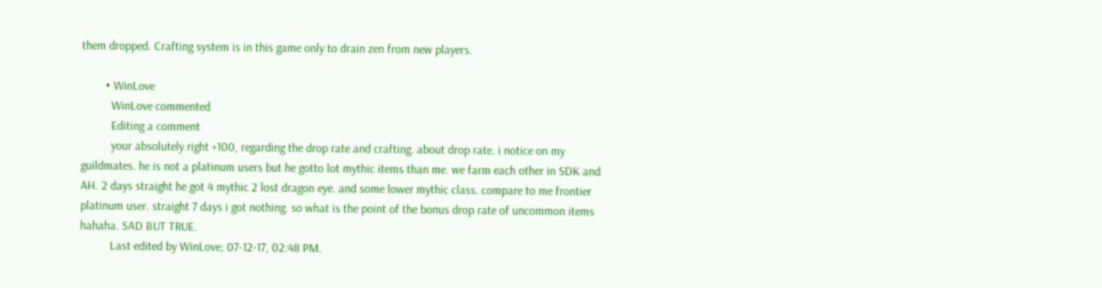them dropped. Crafting system is in this game only to drain zen from new players.

        • WinLove
          WinLove commented
          Editing a comment
          your absolutely right +100, regarding the drop rate and crafting. about drop rate. i notice on my guildmates. he is not a platinum users but he gotto lot mythic items than me. we farm each other in SDK and AH. 2 days straight he got 4 mythic 2 lost dragon eye. and some lower mythic class. compare to me frontier platinum user. straight 7 days i got nothing. so what is the point of the bonus drop rate of uncommon items hahaha. SAD BUT TRUE.
          Last edited by WinLove; 07-12-17, 02:48 PM.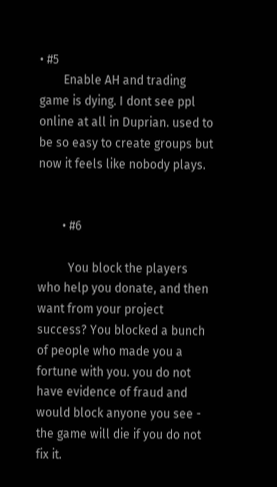• #5
        Enable AH and trading game is dying. I dont see ppl online at all in Duprian. used to be so easy to create groups but now it feels like nobody plays.


        • #6

          You block the players who help you donate, and then want from your project success? You blocked a bunch of people who made you a fortune with you. you do not have evidence of fraud and would block anyone you see - the game will die if you do not fix it.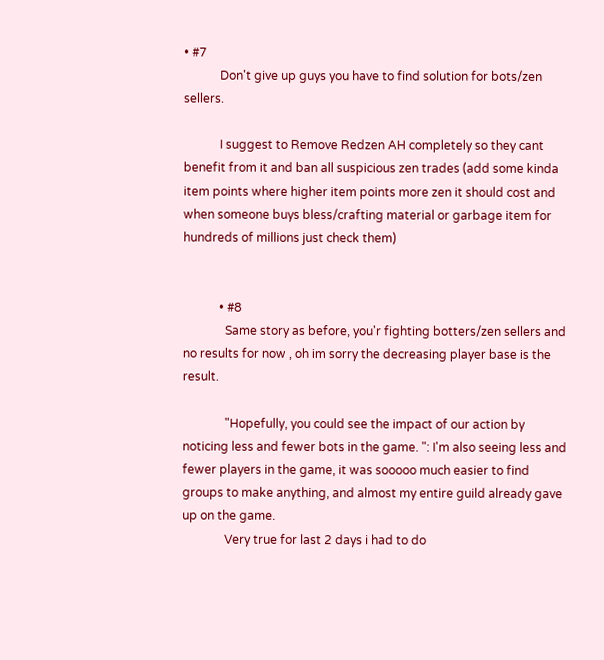• #7
            Don't give up guys you have to find solution for bots/zen sellers.

            I suggest to Remove Redzen AH completely so they cant benefit from it and ban all suspicious zen trades (add some kinda item points where higher item points more zen it should cost and when someone buys bless/crafting material or garbage item for hundreds of millions just check them)


            • #8
              Same story as before, you'r fighting botters/zen sellers and no results for now , oh im sorry the decreasing player base is the result.

              "Hopefully, you could see the impact of our action by noticing less and fewer bots in the game. ": I'm also seeing less and fewer players in the game, it was sooooo much easier to find groups to make anything, and almost my entire guild already gave up on the game.
              Very true for last 2 days i had to do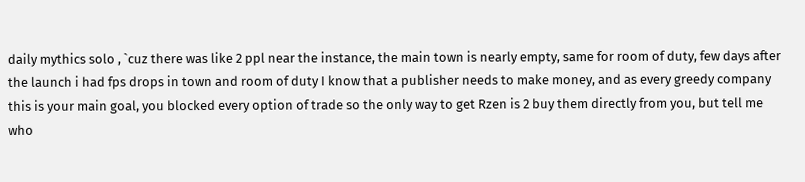daily mythics solo , `cuz there was like 2 ppl near the instance, the main town is nearly empty, same for room of duty, few days after the launch i had fps drops in town and room of duty I know that a publisher needs to make money, and as every greedy company this is your main goal, you blocked every option of trade so the only way to get Rzen is 2 buy them directly from you, but tell me who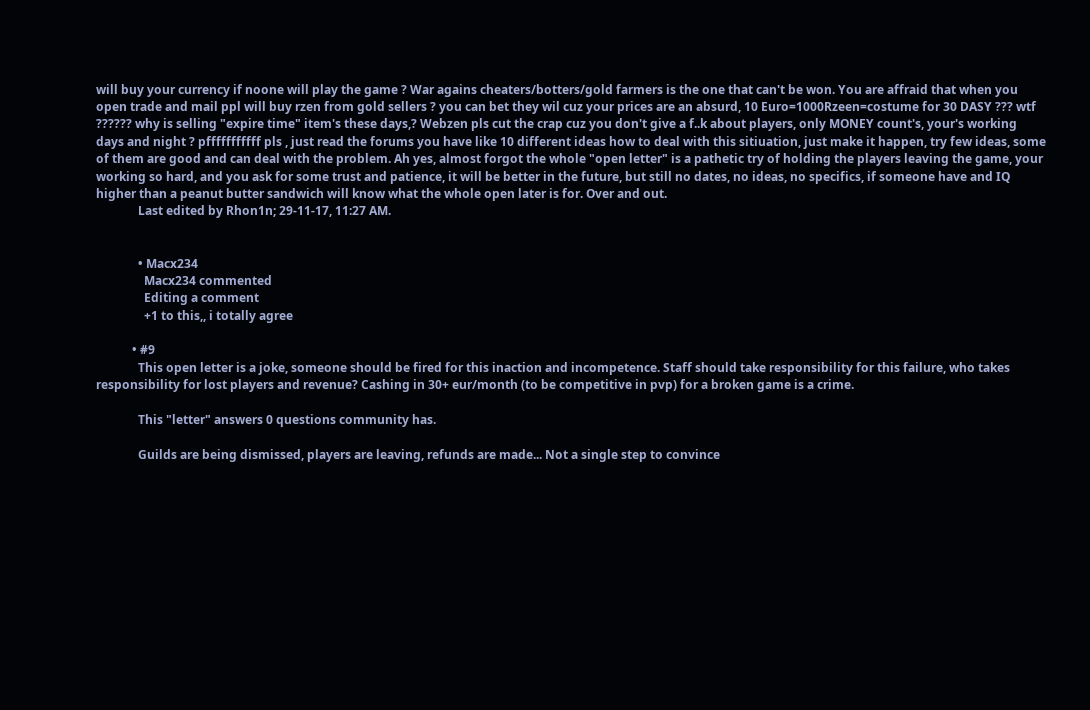will buy your currency if noone will play the game ? War agains cheaters/botters/gold farmers is the one that can't be won. You are affraid that when you open trade and mail ppl will buy rzen from gold sellers ? you can bet they wil cuz your prices are an absurd, 10 Euro=1000Rzeen=costume for 30 DASY ??? wtf ?????? why is selling "expire time" item's these days,? Webzen pls cut the crap cuz you don't give a f..k about players, only MONEY count's, your's working days and night ? pfffffffffff pls , just read the forums you have like 10 different ideas how to deal with this sitiuation, just make it happen, try few ideas, some of them are good and can deal with the problem. Ah yes, almost forgot the whole "open letter" is a pathetic try of holding the players leaving the game, your working so hard, and you ask for some trust and patience, it will be better in the future, but still no dates, no ideas, no specifics, if someone have and IQ higher than a peanut butter sandwich will know what the whole open later is for. Over and out.
              Last edited by Rhon1n; 29-11-17, 11:27 AM.


              • Macx234
                Macx234 commented
                Editing a comment
                +1 to this,, i totally agree

            • #9
              This open letter is a joke, someone should be fired for this inaction and incompetence. Staff should take responsibility for this failure, who takes responsibility for lost players and revenue? Cashing in 30+ eur/month (to be competitive in pvp) for a broken game is a crime.

              This "letter" answers 0 questions community has.

              Guilds are being dismissed, players are leaving, refunds are made... Not a single step to convince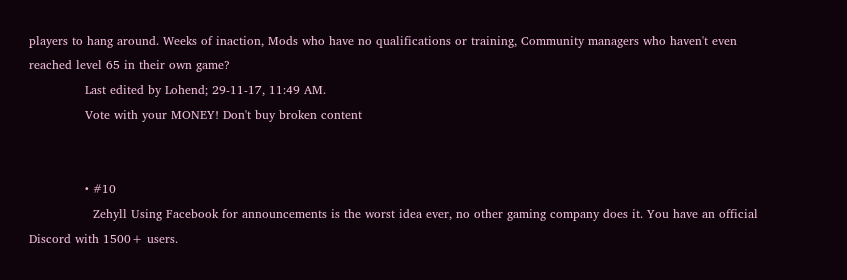players to hang around. Weeks of inaction, Mods who have no qualifications or training, Community managers who haven't even reached level 65 in their own game?
              Last edited by Lohend; 29-11-17, 11:49 AM.
              Vote with your MONEY! Don't buy broken content


              • #10
                Zehyll Using Facebook for announcements is the worst idea ever, no other gaming company does it. You have an official Discord with 1500+ users.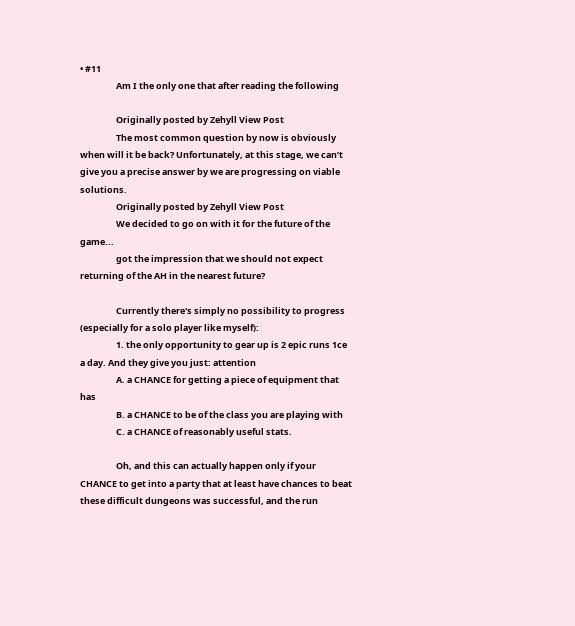• #11
                  Am I the only one that after reading the following

                  Originally posted by Zehyll View Post
                  The most common question by now is obviously when will it be back? Unfortunately, at this stage, we can’t give you a precise answer by we are progressing on viable solutions.
                  Originally posted by Zehyll View Post
                  We decided to go on with it for the future of the game...
                  got the impression that we should not expect returning of the AH in the nearest future?

                  Currently there's simply no possibility to progress (especially for a solo player like myself):
                  1. the only opportunity to gear up is 2 epic runs 1ce a day. And they give you just: attention
                  A. a CHANCE for getting a piece of equipment that has
                  B. a CHANCE to be of the class you are playing with
                  C. a CHANCE of reasonably useful stats.

                  Oh, and this can actually happen only if your CHANCE to get into a party that at least have chances to beat these difficult dungeons was successful, and the run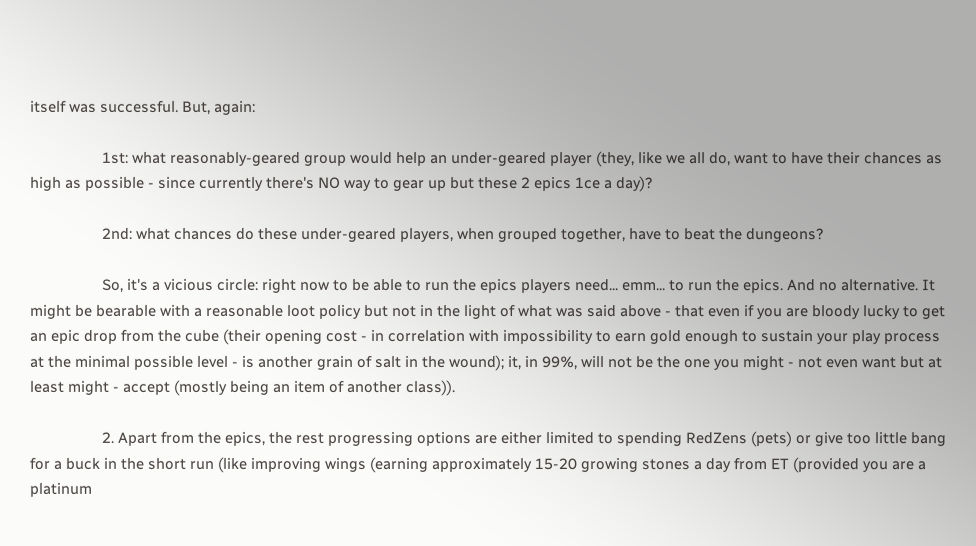itself was successful. But, again:

                  1st: what reasonably-geared group would help an under-geared player (they, like we all do, want to have their chances as high as possible - since currently there's NO way to gear up but these 2 epics 1ce a day)?

                  2nd: what chances do these under-geared players, when grouped together, have to beat the dungeons?

                  So, it's a vicious circle: right now to be able to run the epics players need... emm... to run the epics. And no alternative. It might be bearable with a reasonable loot policy but not in the light of what was said above - that even if you are bloody lucky to get an epic drop from the cube (their opening cost - in correlation with impossibility to earn gold enough to sustain your play process at the minimal possible level - is another grain of salt in the wound); it, in 99%, will not be the one you might - not even want but at least might - accept (mostly being an item of another class)).

                  2. Apart from the epics, the rest progressing options are either limited to spending RedZens (pets) or give too little bang for a buck in the short run (like improving wings (earning approximately 15-20 growing stones a day from ET (provided you are a platinum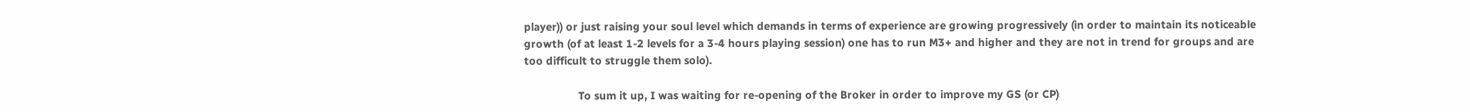player)) or just raising your soul level which demands in terms of experience are growing progressively (in order to maintain its noticeable growth (of at least 1-2 levels for a 3-4 hours playing session) one has to run M3+ and higher and they are not in trend for groups and are too difficult to struggle them solo).

                  To sum it up, I was waiting for re-opening of the Broker in order to improve my GS (or CP)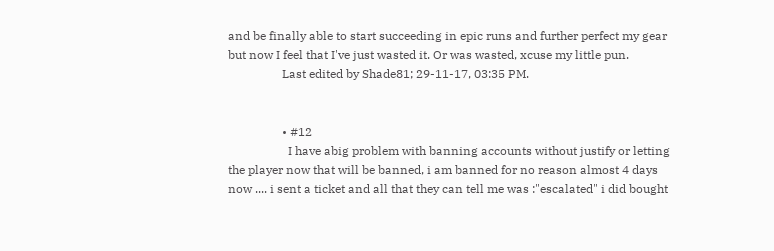and be finally able to start succeeding in epic runs and further perfect my gear but now I feel that I've just wasted it. Or was wasted, xcuse my little pun.
                  Last edited by Shade81; 29-11-17, 03:35 PM.


                  • #12
                    I have abig problem with banning accounts without justify or letting the player now that will be banned, i am banned for no reason almost 4 days now .... i sent a ticket and all that they can tell me was :"escalated" i did bought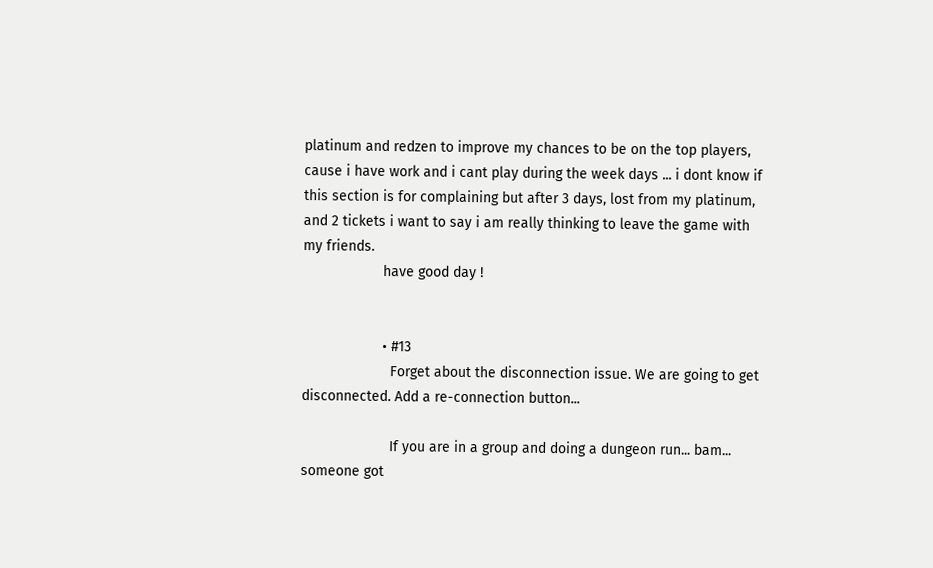platinum and redzen to improve my chances to be on the top players, cause i have work and i cant play during the week days ... i dont know if this section is for complaining but after 3 days, lost from my platinum, and 2 tickets i want to say i am really thinking to leave the game with my friends.
                    have good day !


                    • #13
                      Forget about the disconnection issue. We are going to get disconnected. Add a re-connection button...

                      If you are in a group and doing a dungeon run... bam... someone got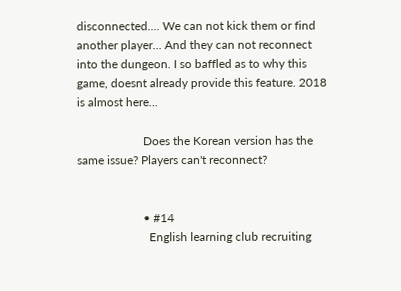disconnected.... We can not kick them or find another player... And they can not reconnect into the dungeon. I so baffled as to why this game, doesnt already provide this feature. 2018 is almost here...

                      Does the Korean version has the same issue? Players can't reconnect?


                      • #14
                        English learning club recruiting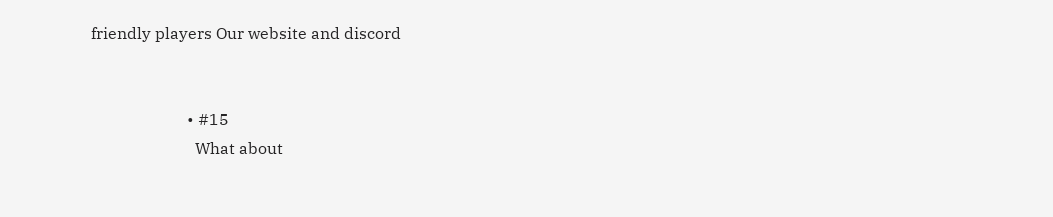friendly players Our website and discord


                        • #15
                          What about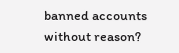banned accounts without reason?